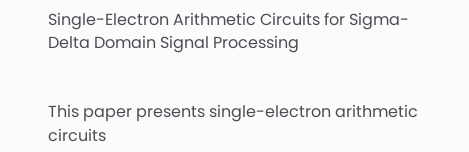Single-Electron Arithmetic Circuits for Sigma-Delta Domain Signal Processing


This paper presents single-electron arithmetic circuits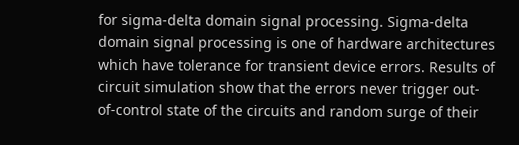for sigma-delta domain signal processing. Sigma-delta domain signal processing is one of hardware architectures which have tolerance for transient device errors. Results of circuit simulation show that the errors never trigger out-of-control state of the circuits and random surge of their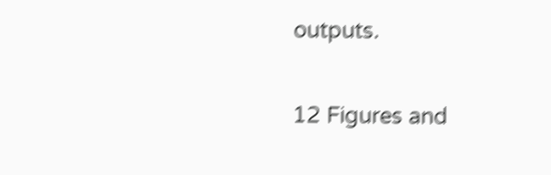outputs.


12 Figures and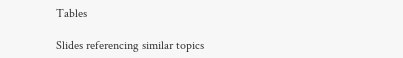Tables

Slides referencing similar topics